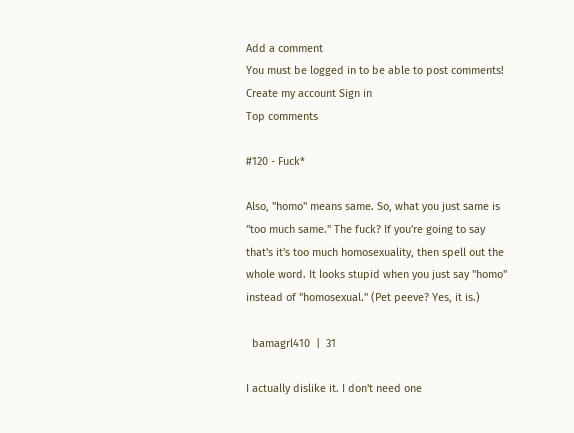Add a comment
You must be logged in to be able to post comments!
Create my account Sign in
Top comments

#120 - Fuck*

Also, "homo" means same. So, what you just same is "too much same." The fuck? If you're going to say that's it's too much homosexuality, then spell out the whole word. It looks stupid when you just say "homo" instead of "homosexual." (Pet peeve? Yes, it is.)

  bamagrl410  |  31

I actually dislike it. I don't need one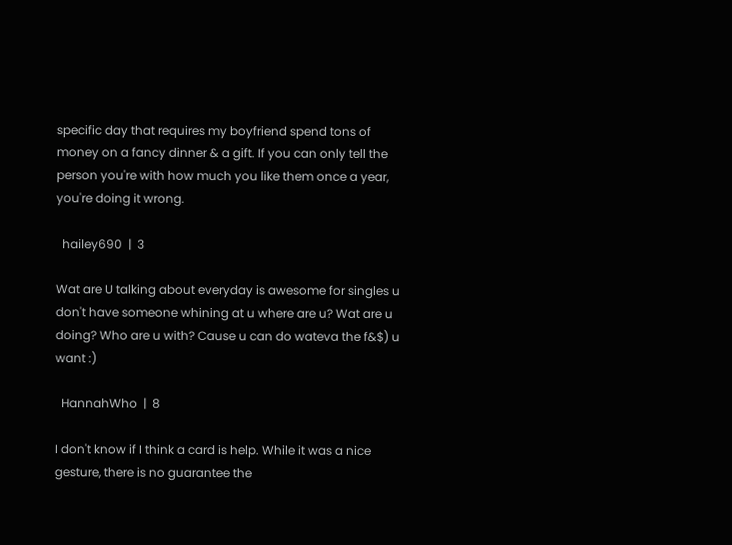specific day that requires my boyfriend spend tons of money on a fancy dinner & a gift. If you can only tell the person you're with how much you like them once a year, you're doing it wrong.

  hailey690  |  3

Wat are U talking about everyday is awesome for singles u don't have someone whining at u where are u? Wat are u doing? Who are u with? Cause u can do wateva the f&$) u want :)

  HannahWho  |  8

I don't know if I think a card is help. While it was a nice gesture, there is no guarantee the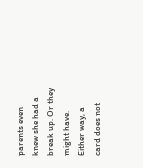parents even knew she had a break up. Or they might have. Either way, a card does not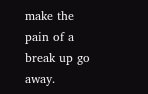make the pain of a break up go away.